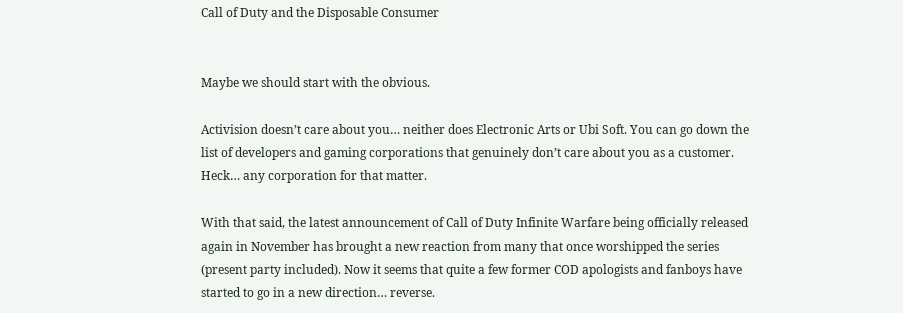Call of Duty and the Disposable Consumer


Maybe we should start with the obvious.

Activision doesn’t care about you… neither does Electronic Arts or Ubi Soft. You can go down the list of developers and gaming corporations that genuinely don’t care about you as a customer. Heck… any corporation for that matter.

With that said, the latest announcement of Call of Duty Infinite Warfare being officially released again in November has brought a new reaction from many that once worshipped the series (present party included). Now it seems that quite a few former COD apologists and fanboys have started to go in a new direction… reverse.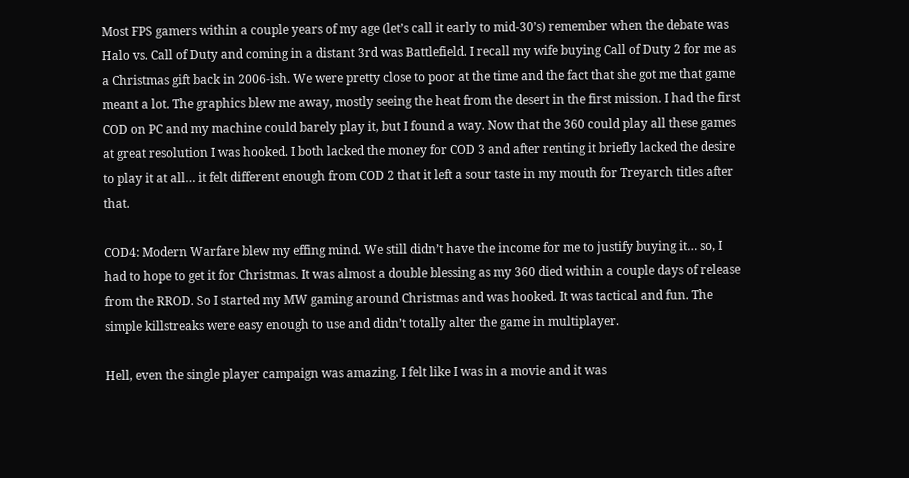Most FPS gamers within a couple years of my age (let’s call it early to mid-30’s) remember when the debate was Halo vs. Call of Duty and coming in a distant 3rd was Battlefield. I recall my wife buying Call of Duty 2 for me as a Christmas gift back in 2006-ish. We were pretty close to poor at the time and the fact that she got me that game meant a lot. The graphics blew me away, mostly seeing the heat from the desert in the first mission. I had the first COD on PC and my machine could barely play it, but I found a way. Now that the 360 could play all these games at great resolution I was hooked. I both lacked the money for COD 3 and after renting it briefly lacked the desire to play it at all… it felt different enough from COD 2 that it left a sour taste in my mouth for Treyarch titles after that.

COD4: Modern Warfare blew my effing mind. We still didn’t have the income for me to justify buying it… so, I had to hope to get it for Christmas. It was almost a double blessing as my 360 died within a couple days of release from the RROD. So I started my MW gaming around Christmas and was hooked. It was tactical and fun. The simple killstreaks were easy enough to use and didn’t totally alter the game in multiplayer.

Hell, even the single player campaign was amazing. I felt like I was in a movie and it was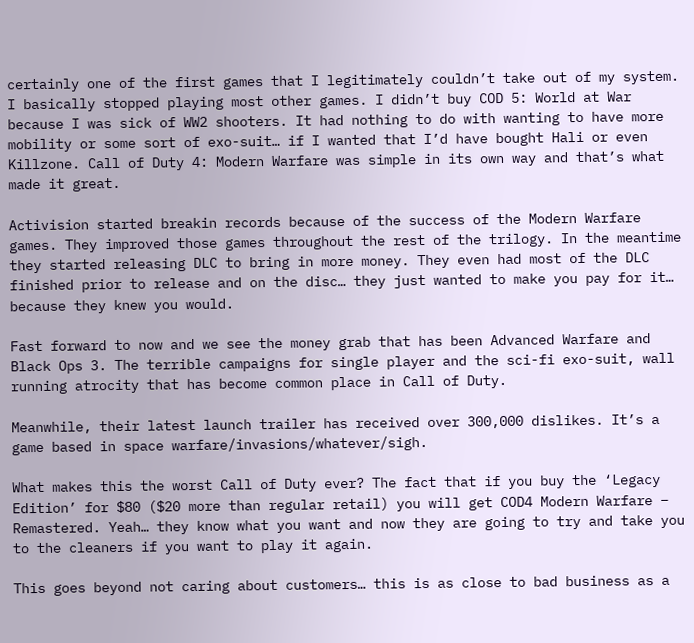certainly one of the first games that I legitimately couldn’t take out of my system. I basically stopped playing most other games. I didn’t buy COD 5: World at War because I was sick of WW2 shooters. It had nothing to do with wanting to have more mobility or some sort of exo-suit… if I wanted that I’d have bought Hali or even Killzone. Call of Duty 4: Modern Warfare was simple in its own way and that’s what made it great.

Activision started breakin records because of the success of the Modern Warfare games. They improved those games throughout the rest of the trilogy. In the meantime they started releasing DLC to bring in more money. They even had most of the DLC finished prior to release and on the disc… they just wanted to make you pay for it… because they knew you would.

Fast forward to now and we see the money grab that has been Advanced Warfare and Black Ops 3. The terrible campaigns for single player and the sci-fi exo-suit, wall running atrocity that has become common place in Call of Duty.

Meanwhile, their latest launch trailer has received over 300,000 dislikes. It’s a game based in space warfare/invasions/whatever/sigh.

What makes this the worst Call of Duty ever? The fact that if you buy the ‘Legacy Edition’ for $80 ($20 more than regular retail) you will get COD4 Modern Warfare – Remastered. Yeah… they know what you want and now they are going to try and take you to the cleaners if you want to play it again.

This goes beyond not caring about customers… this is as close to bad business as a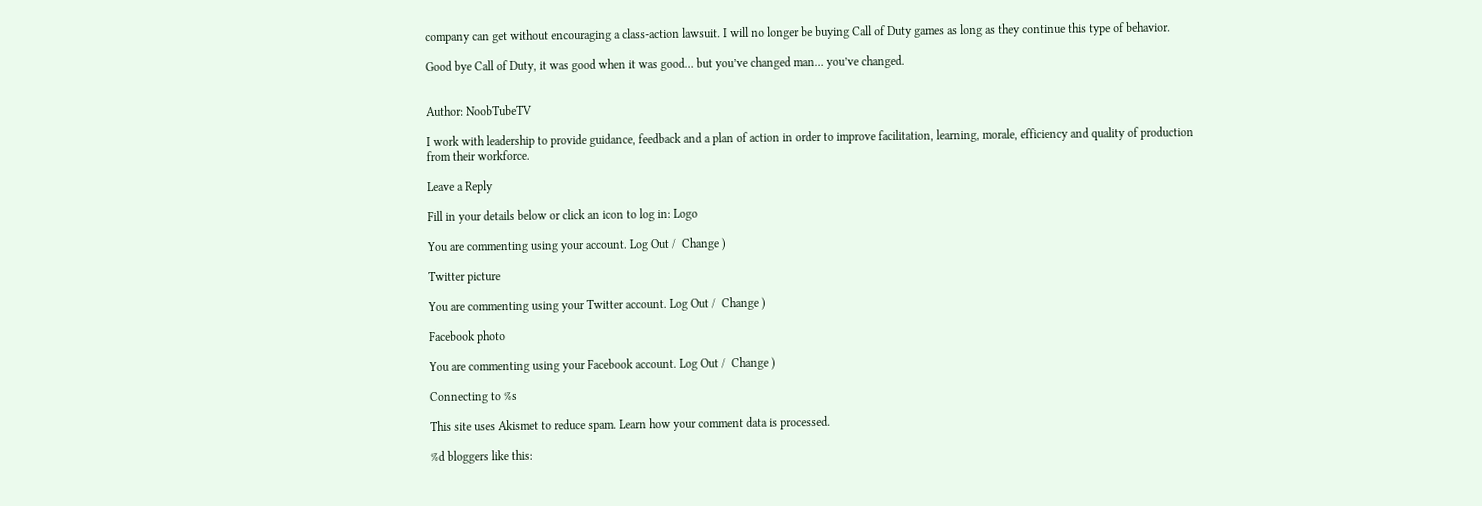company can get without encouraging a class-action lawsuit. I will no longer be buying Call of Duty games as long as they continue this type of behavior.

Good bye Call of Duty, it was good when it was good… but you’ve changed man… you’ve changed.


Author: NoobTubeTV

I work with leadership to provide guidance, feedback and a plan of action in order to improve facilitation, learning, morale, efficiency and quality of production from their workforce.

Leave a Reply

Fill in your details below or click an icon to log in: Logo

You are commenting using your account. Log Out /  Change )

Twitter picture

You are commenting using your Twitter account. Log Out /  Change )

Facebook photo

You are commenting using your Facebook account. Log Out /  Change )

Connecting to %s

This site uses Akismet to reduce spam. Learn how your comment data is processed.

%d bloggers like this: